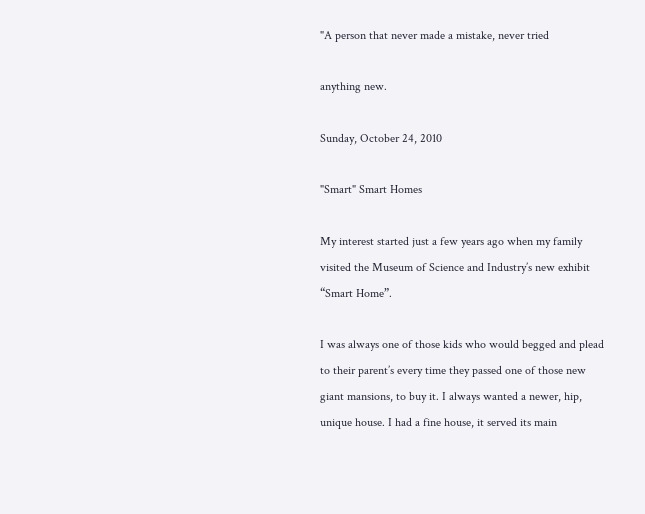"A person that never made a mistake, never tried

anything new.

Sunday, October 24, 2010

"Smart" Smart Homes

My interest started just a few years ago when my family visited the Museum of Science and Industry’s new exhibit “Smart Home”.

I was always one of those kids who would begged and plead to their parent’s every time they passed one of those new giant mansions, to buy it. I always wanted a newer, hip, unique house. I had a fine house, it served its main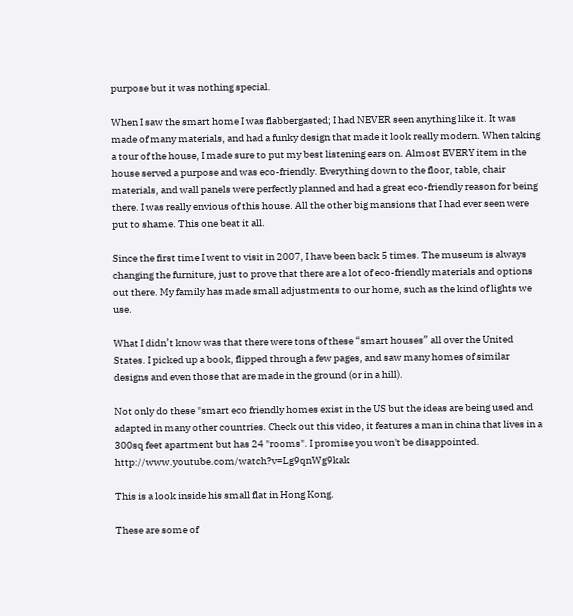purpose but it was nothing special.

When I saw the smart home I was flabbergasted; I had NEVER seen anything like it. It was made of many materials, and had a funky design that made it look really modern. When taking a tour of the house, I made sure to put my best listening ears on. Almost EVERY item in the house served a purpose and was eco-friendly. Everything down to the floor, table, chair materials, and wall panels were perfectly planned and had a great eco-friendly reason for being there. I was really envious of this house. All the other big mansions that I had ever seen were put to shame. This one beat it all.

Since the first time I went to visit in 2007, I have been back 5 times. The museum is always changing the furniture, just to prove that there are a lot of eco-friendly materials and options out there. My family has made small adjustments to our home, such as the kind of lights we use.

What I didn’t know was that there were tons of these “smart houses” all over the United States. I picked up a book, flipped through a few pages, and saw many homes of similar designs and even those that are made in the ground (or in a hill).

Not only do these "smart eco friendly homes exist in the US but the ideas are being used and adapted in many other countries. Check out this video, it features a man in china that lives in a 300sq feet apartment but has 24 "rooms". I promise you won't be disappointed. http://www.youtube.com/watch?v=Lg9qnWg9kak

This is a look inside his small flat in Hong Kong.

These are some of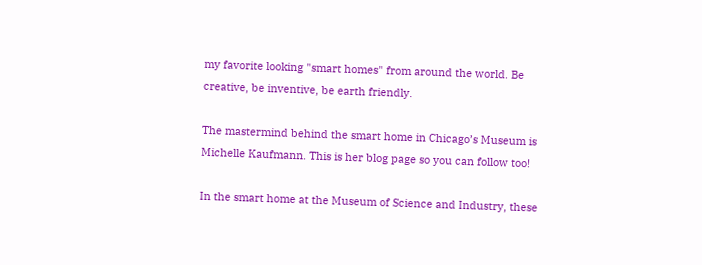my favorite looking "smart homes" from around the world. Be creative, be inventive, be earth friendly.

The mastermind behind the smart home in Chicago’s Museum is Michelle Kaufmann. This is her blog page so you can follow too!

In the smart home at the Museum of Science and Industry, these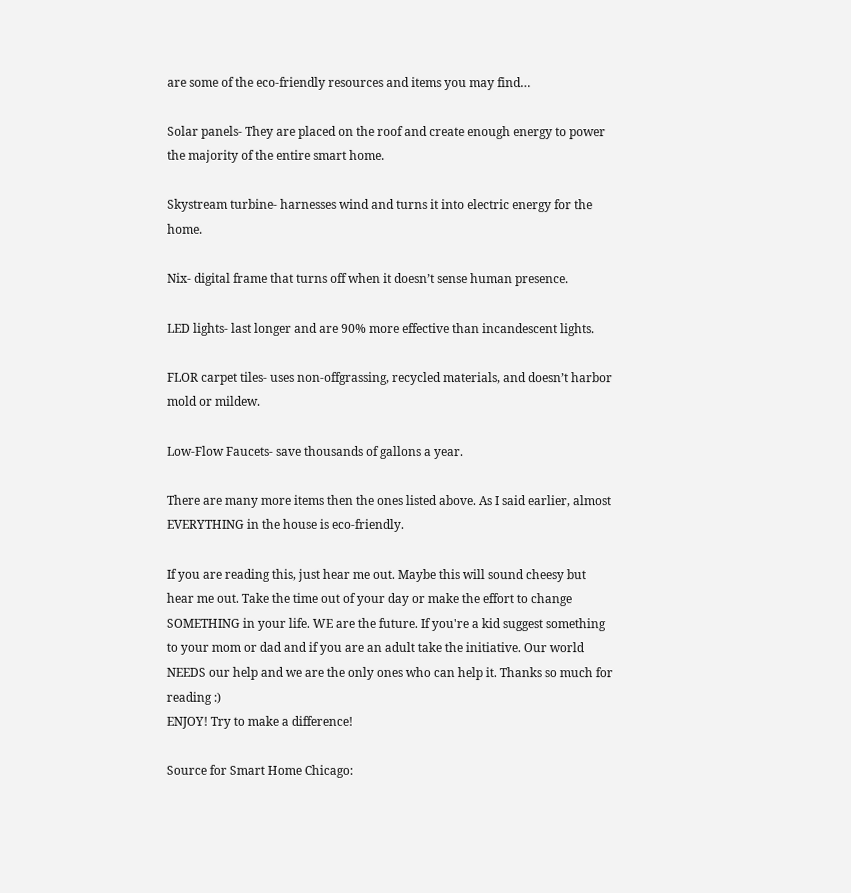are some of the eco-friendly resources and items you may find…

Solar panels- They are placed on the roof and create enough energy to power the majority of the entire smart home.

Skystream turbine- harnesses wind and turns it into electric energy for the home.

Nix- digital frame that turns off when it doesn’t sense human presence.

LED lights- last longer and are 90% more effective than incandescent lights.

FLOR carpet tiles- uses non-offgrassing, recycled materials, and doesn’t harbor mold or mildew.

Low-Flow Faucets- save thousands of gallons a year.

There are many more items then the ones listed above. As I said earlier, almost EVERYTHING in the house is eco-friendly.

If you are reading this, just hear me out. Maybe this will sound cheesy but hear me out. Take the time out of your day or make the effort to change SOMETHING in your life. WE are the future. If you're a kid suggest something to your mom or dad and if you are an adult take the initiative. Our world NEEDS our help and we are the only ones who can help it. Thanks so much for reading :)
ENJOY! Try to make a difference!

Source for Smart Home Chicago: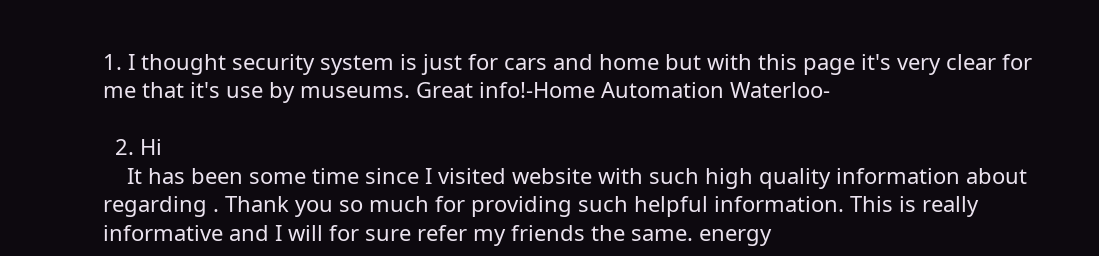1. I thought security system is just for cars and home but with this page it's very clear for me that it's use by museums. Great info!-Home Automation Waterloo-

  2. Hi
    It has been some time since I visited website with such high quality information about regarding . Thank you so much for providing such helpful information. This is really informative and I will for sure refer my friends the same. energy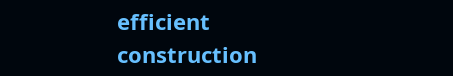efficient construction